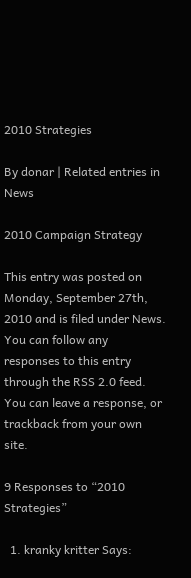2010 Strategies

By donar | Related entries in News

2010 Campaign Strategy

This entry was posted on Monday, September 27th, 2010 and is filed under News. You can follow any responses to this entry through the RSS 2.0 feed. You can leave a response, or trackback from your own site.

9 Responses to “2010 Strategies”

  1. kranky kritter Says: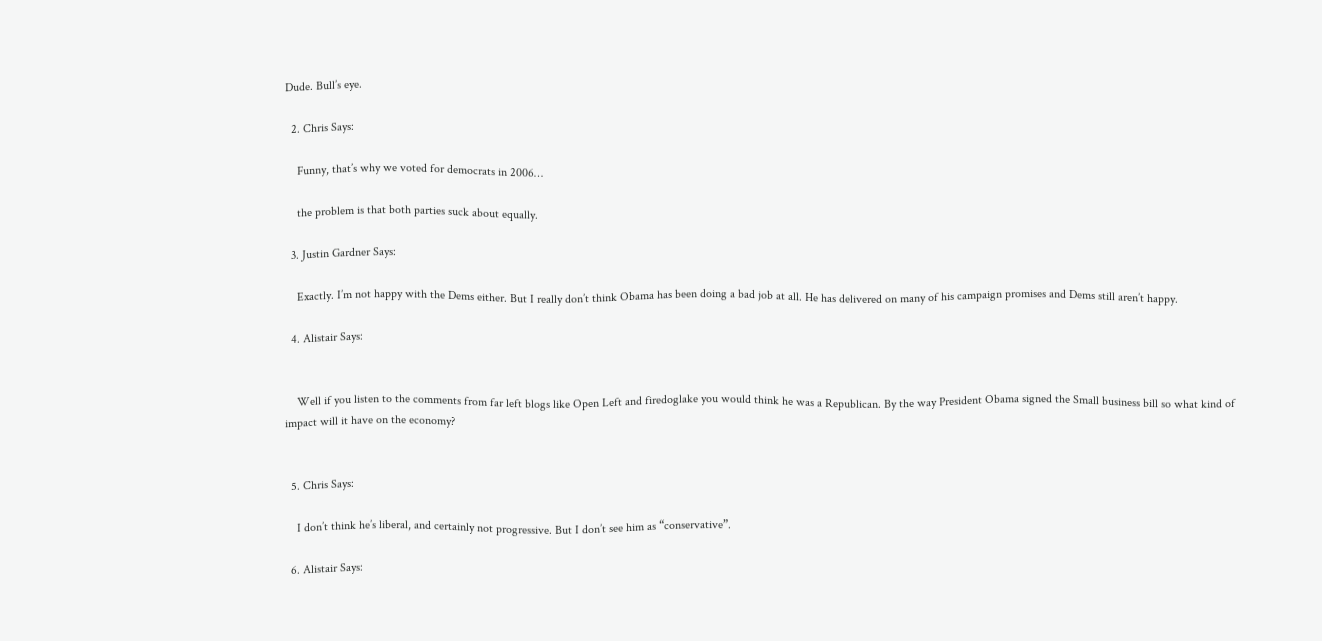Dude. Bull’s eye.

  2. Chris Says:

    Funny, that’s why we voted for democrats in 2006…

    the problem is that both parties suck about equally.

  3. Justin Gardner Says:

    Exactly. I’m not happy with the Dems either. But I really don’t think Obama has been doing a bad job at all. He has delivered on many of his campaign promises and Dems still aren’t happy.

  4. Alistair Says:


    Well if you listen to the comments from far left blogs like Open Left and firedoglake you would think he was a Republican. By the way President Obama signed the Small business bill so what kind of impact will it have on the economy?


  5. Chris Says:

    I don’t think he’s liberal, and certainly not progressive. But I don’t see him as “conservative”.

  6. Alistair Says: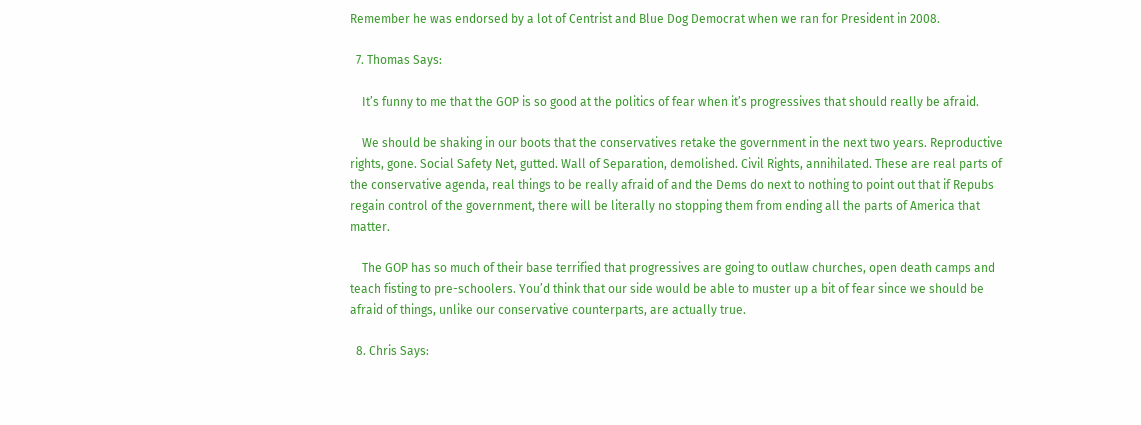Remember he was endorsed by a lot of Centrist and Blue Dog Democrat when we ran for President in 2008.

  7. Thomas Says:

    It’s funny to me that the GOP is so good at the politics of fear when it’s progressives that should really be afraid.

    We should be shaking in our boots that the conservatives retake the government in the next two years. Reproductive rights, gone. Social Safety Net, gutted. Wall of Separation, demolished. Civil Rights, annihilated. These are real parts of the conservative agenda, real things to be really afraid of and the Dems do next to nothing to point out that if Repubs regain control of the government, there will be literally no stopping them from ending all the parts of America that matter.

    The GOP has so much of their base terrified that progressives are going to outlaw churches, open death camps and teach fisting to pre-schoolers. You’d think that our side would be able to muster up a bit of fear since we should be afraid of things, unlike our conservative counterparts, are actually true.

  8. Chris Says: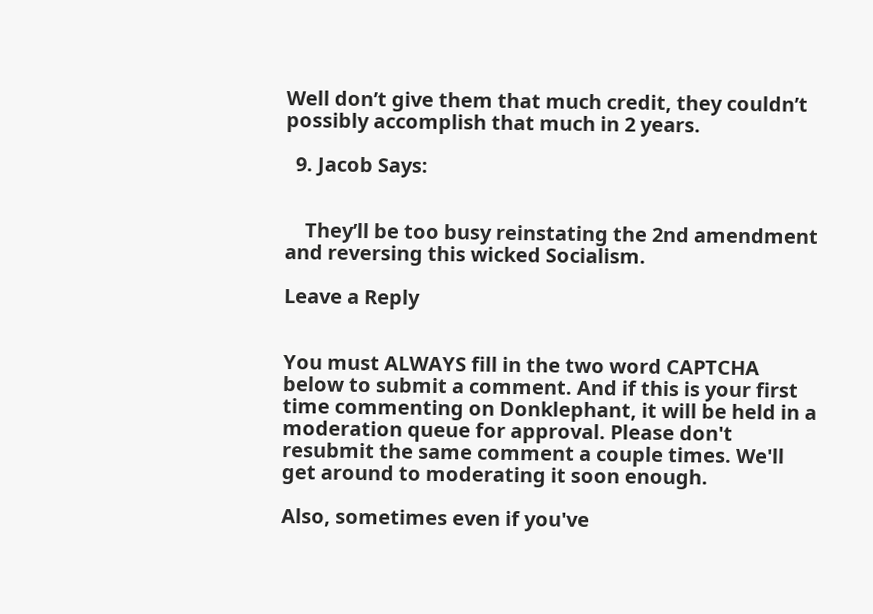Well don’t give them that much credit, they couldn’t possibly accomplish that much in 2 years.

  9. Jacob Says:


    They’ll be too busy reinstating the 2nd amendment and reversing this wicked Socialism.

Leave a Reply


You must ALWAYS fill in the two word CAPTCHA below to submit a comment. And if this is your first time commenting on Donklephant, it will be held in a moderation queue for approval. Please don't resubmit the same comment a couple times. We'll get around to moderating it soon enough.

Also, sometimes even if you've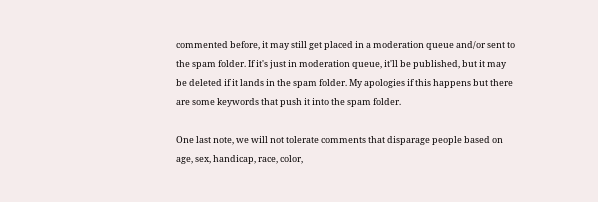commented before, it may still get placed in a moderation queue and/or sent to the spam folder. If it's just in moderation queue, it'll be published, but it may be deleted if it lands in the spam folder. My apologies if this happens but there are some keywords that push it into the spam folder.

One last note, we will not tolerate comments that disparage people based on age, sex, handicap, race, color,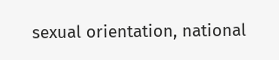sexual orientation, national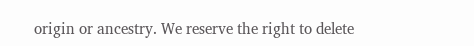origin or ancestry. We reserve the right to delete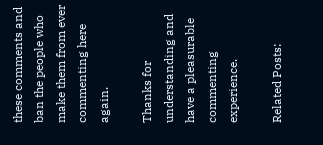these comments and ban the people who make them from ever commenting here again.

Thanks for understanding and have a pleasurable commenting experience.

Related Posts: